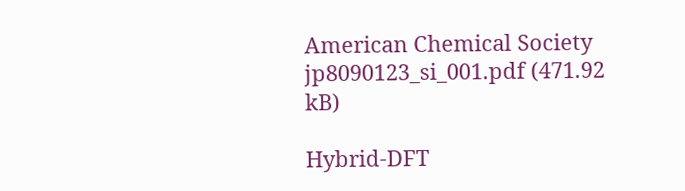American Chemical Society
jp8090123_si_001.pdf (471.92 kB)

Hybrid-DFT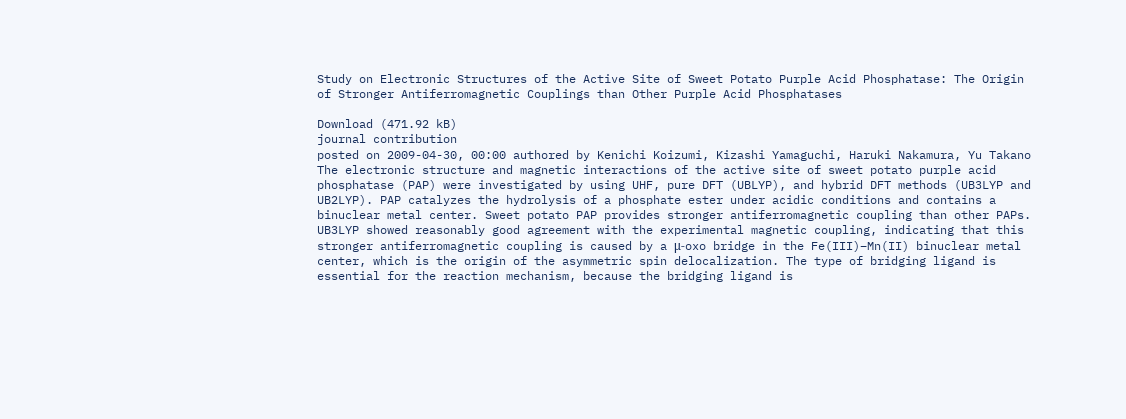Study on Electronic Structures of the Active Site of Sweet Potato Purple Acid Phosphatase: The Origin of Stronger Antiferromagnetic Couplings than Other Purple Acid Phosphatases

Download (471.92 kB)
journal contribution
posted on 2009-04-30, 00:00 authored by Kenichi Koizumi, Kizashi Yamaguchi, Haruki Nakamura, Yu Takano
The electronic structure and magnetic interactions of the active site of sweet potato purple acid phosphatase (PAP) were investigated by using UHF, pure DFT (UBLYP), and hybrid DFT methods (UB3LYP and UB2LYP). PAP catalyzes the hydrolysis of a phosphate ester under acidic conditions and contains a binuclear metal center. Sweet potato PAP provides stronger antiferromagnetic coupling than other PAPs. UB3LYP showed reasonably good agreement with the experimental magnetic coupling, indicating that this stronger antiferromagnetic coupling is caused by a μ-oxo bridge in the Fe(III)−Mn(II) binuclear metal center, which is the origin of the asymmetric spin delocalization. The type of bridging ligand is essential for the reaction mechanism, because the bridging ligand is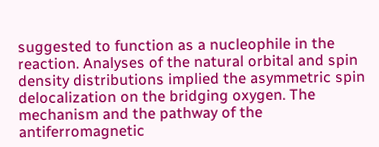suggested to function as a nucleophile in the reaction. Analyses of the natural orbital and spin density distributions implied the asymmetric spin delocalization on the bridging oxygen. The mechanism and the pathway of the antiferromagnetic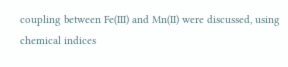coupling between Fe(III) and Mn(II) were discussed, using chemical indices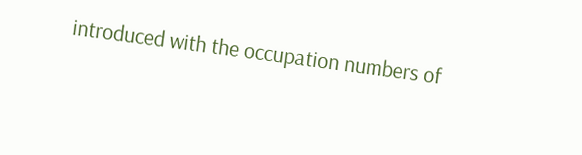introduced with the occupation numbers of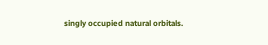singly occupied natural orbitals.